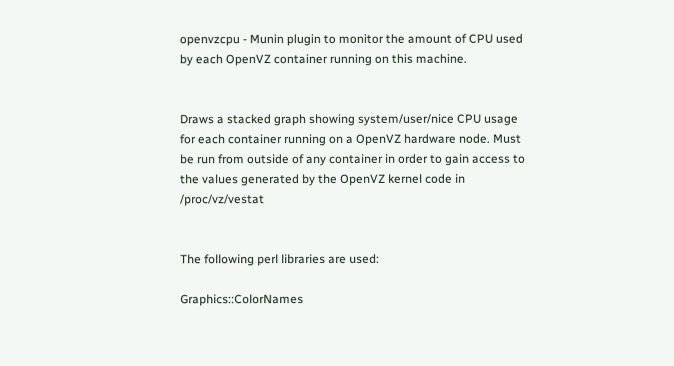openvzcpu - Munin plugin to monitor the amount of CPU used by each OpenVZ container running on this machine.


Draws a stacked graph showing system/user/nice CPU usage for each container running on a OpenVZ hardware node. Must be run from outside of any container in order to gain access to the values generated by the OpenVZ kernel code in /proc/vz/vestat


The following perl libraries are used:

Graphics::ColorNames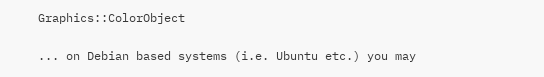Graphics::ColorObject

... on Debian based systems (i.e. Ubuntu etc.) you may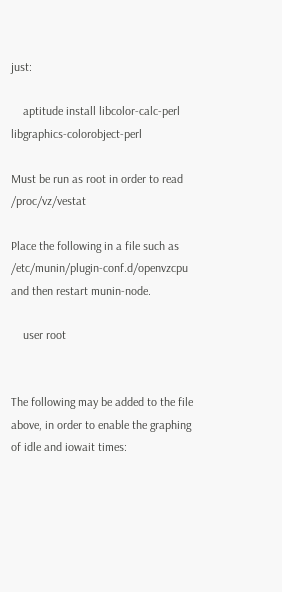just:

    aptitude install libcolor-calc-perl libgraphics-colorobject-perl

Must be run as root in order to read /proc/vz/vestat

Place the following in a file such as /etc/munin/plugin-conf.d/openvzcpu and then restart munin-node.

    user root


The following may be added to the file above, in order to enable the graphing of idle and iowait times: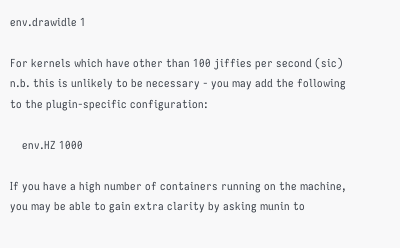env.drawidle 1

For kernels which have other than 100 jiffies per second (sic) n.b. this is unlikely to be necessary - you may add the following to the plugin-specific configuration:

    env.HZ 1000

If you have a high number of containers running on the machine, you may be able to gain extra clarity by asking munin to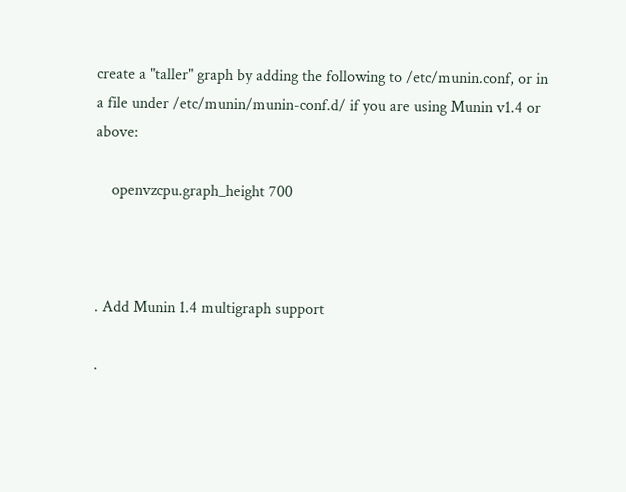create a "taller" graph by adding the following to /etc/munin.conf, or in a file under /etc/munin/munin-conf.d/ if you are using Munin v1.4 or above:

    openvzcpu.graph_height 700



. Add Munin 1.4 multigraph support

.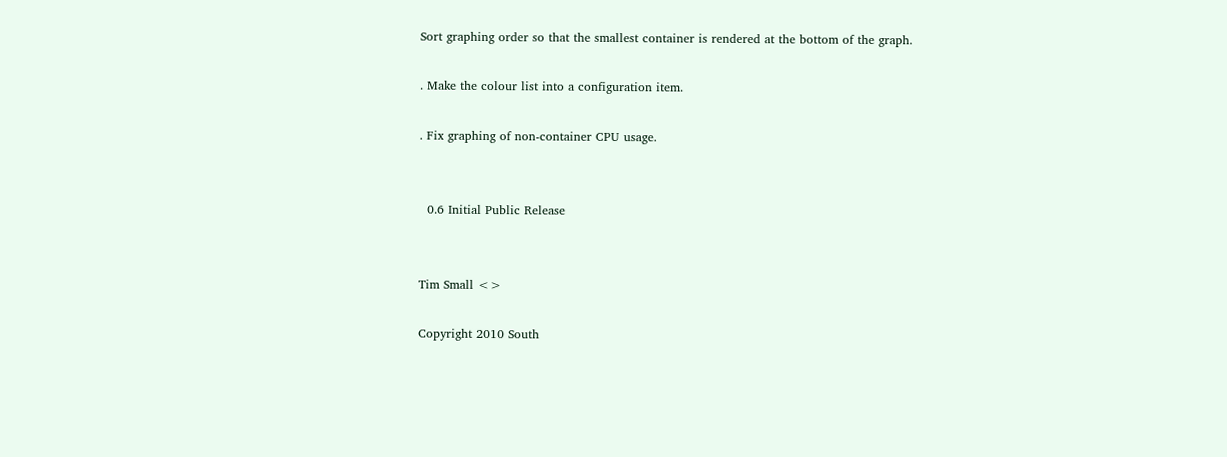Sort graphing order so that the smallest container is rendered at the bottom of the graph.

. Make the colour list into a configuration item.

. Fix graphing of non-container CPU usage.


  0.6 Initial Public Release


Tim Small <>

Copyright 2010 South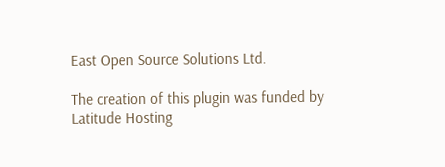East Open Source Solutions Ltd.

The creation of this plugin was funded by Latitude Hosting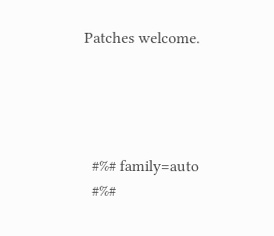Patches welcome.




  #%# family=auto
  #%#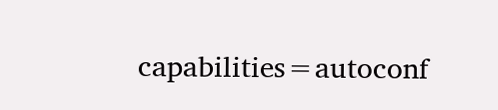capabilities=autoconf